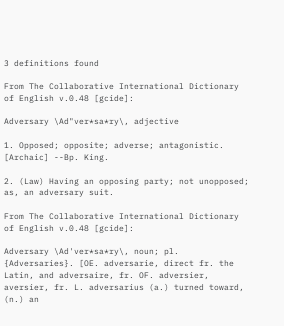3 definitions found

From The Collaborative International Dictionary of English v.0.48 [gcide]:

Adversary \Ad"ver*sa*ry\, adjective

1. Opposed; opposite; adverse; antagonistic. [Archaic] --Bp. King.

2. (Law) Having an opposing party; not unopposed; as, an adversary suit.

From The Collaborative International Dictionary of English v.0.48 [gcide]:

Adversary \Ad'ver*sa*ry\, noun; pl. {Adversaries}. [OE. adversarie, direct fr. the Latin, and adversaire, fr. OF. adversier, aversier, fr. L. adversarius (a.) turned toward, (n.) an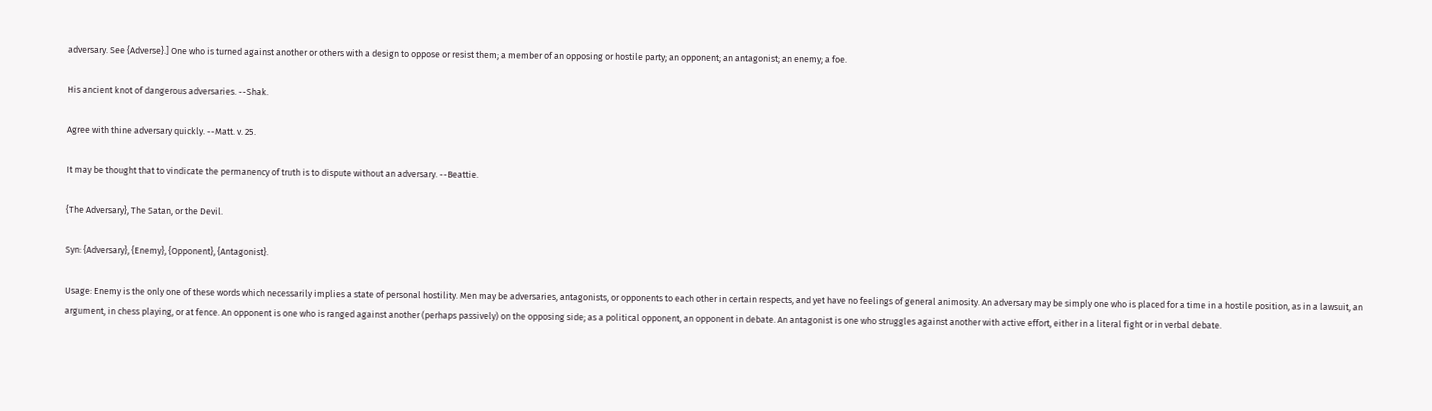adversary. See {Adverse}.] One who is turned against another or others with a design to oppose or resist them; a member of an opposing or hostile party; an opponent; an antagonist; an enemy; a foe.

His ancient knot of dangerous adversaries. --Shak.

Agree with thine adversary quickly. --Matt. v. 25.

It may be thought that to vindicate the permanency of truth is to dispute without an adversary. --Beattie.

{The Adversary}, The Satan, or the Devil.

Syn: {Adversary}, {Enemy}, {Opponent}, {Antagonist}.

Usage: Enemy is the only one of these words which necessarily implies a state of personal hostility. Men may be adversaries, antagonists, or opponents to each other in certain respects, and yet have no feelings of general animosity. An adversary may be simply one who is placed for a time in a hostile position, as in a lawsuit, an argument, in chess playing, or at fence. An opponent is one who is ranged against another (perhaps passively) on the opposing side; as a political opponent, an opponent in debate. An antagonist is one who struggles against another with active effort, either in a literal fight or in verbal debate.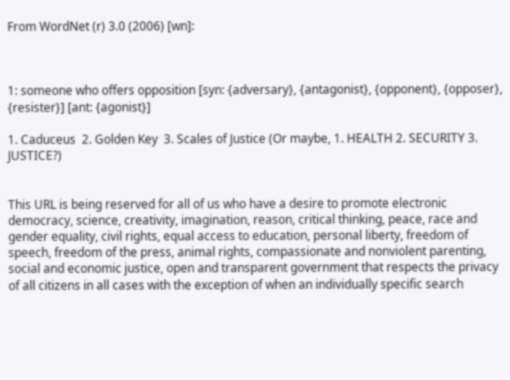From WordNet (r) 3.0 (2006) [wn]:



1: someone who offers opposition [syn: {adversary}, {antagonist}, {opponent}, {opposer}, {resister}] [ant: {agonist}]

1. Caduceus  2. Golden Key  3. Scales of Justice (Or maybe, 1. HEALTH 2. SECURITY 3. JUSTICE?)


This URL is being reserved for all of us who have a desire to promote electronic democracy, science, creativity, imagination, reason, critical thinking, peace, race and gender equality, civil rights, equal access to education, personal liberty, freedom of speech, freedom of the press, animal rights, compassionate and nonviolent parenting, social and economic justice, open and transparent government that respects the privacy of all citizens in all cases with the exception of when an individually specific search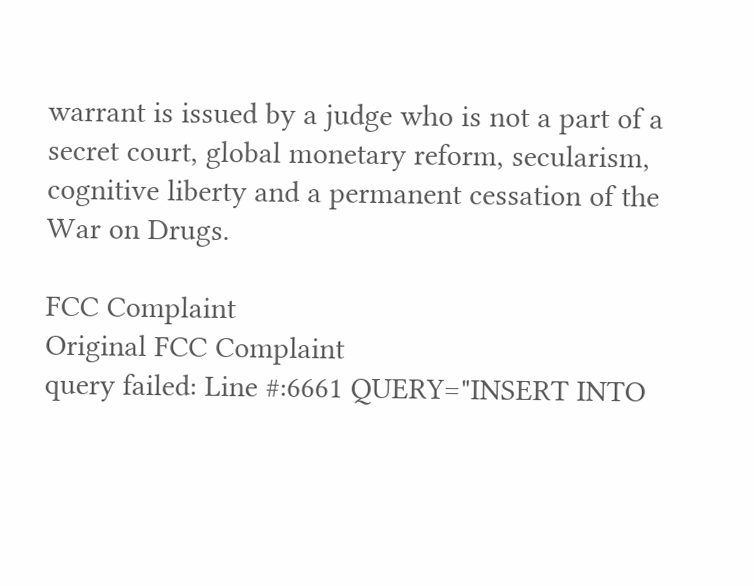warrant is issued by a judge who is not a part of a secret court, global monetary reform, secularism, cognitive liberty and a permanent cessation of the War on Drugs.

FCC Complaint
Original FCC Complaint
query failed: Line #:6661 QUERY="INSERT INTO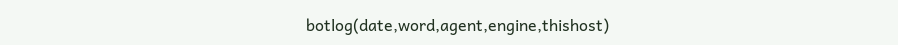botlog(date,word,agent,engine,thishost)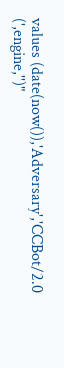values (date(now()),'Adversary','CCBot/2.0 (',engine,'')"